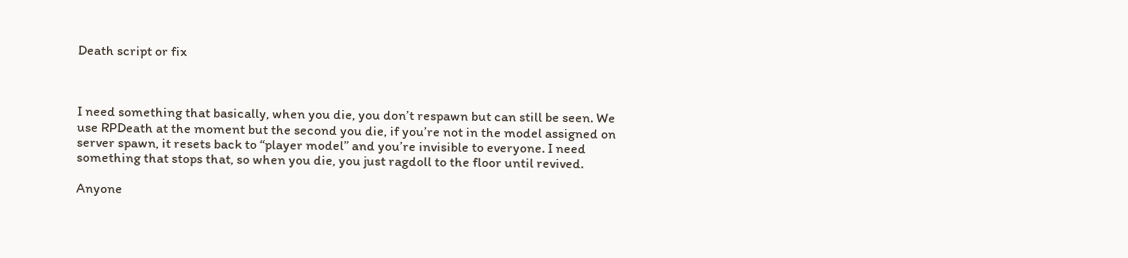Death script or fix



I need something that basically, when you die, you don’t respawn but can still be seen. We use RPDeath at the moment but the second you die, if you’re not in the model assigned on server spawn, it resets back to “player model” and you’re invisible to everyone. I need something that stops that, so when you die, you just ragdoll to the floor until revived.

Anyone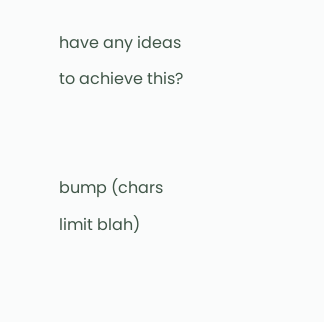have any ideas to achieve this?


bump (chars limit blah)